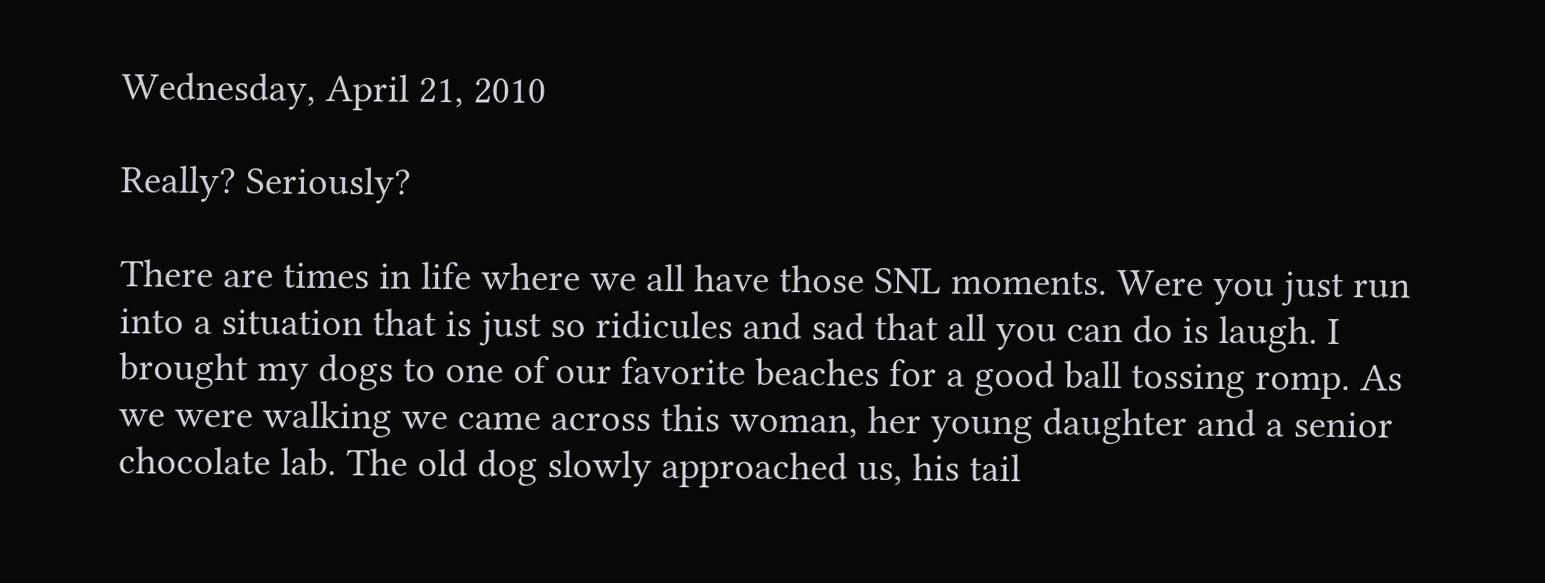Wednesday, April 21, 2010

Really? Seriously?

There are times in life where we all have those SNL moments. Were you just run into a situation that is just so ridicules and sad that all you can do is laugh. I brought my dogs to one of our favorite beaches for a good ball tossing romp. As we were walking we came across this woman, her young daughter and a senior chocolate lab. The old dog slowly approached us, his tail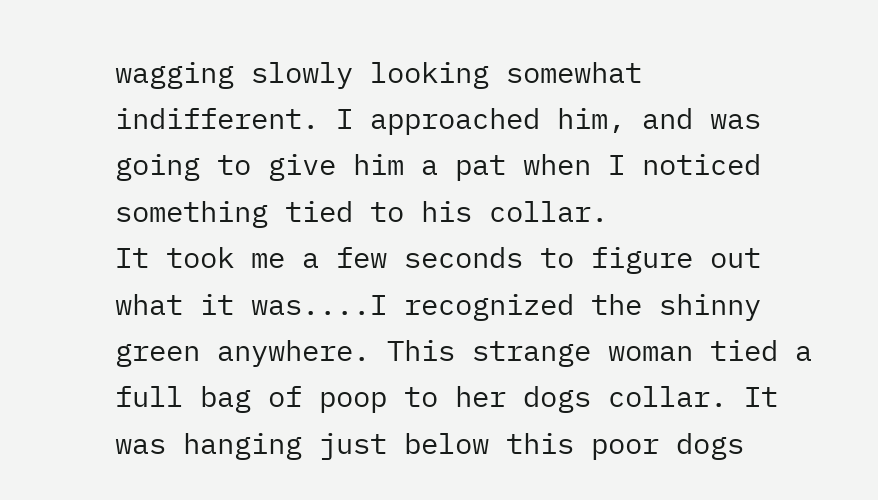wagging slowly looking somewhat indifferent. I approached him, and was going to give him a pat when I noticed something tied to his collar.
It took me a few seconds to figure out what it was....I recognized the shinny green anywhere. This strange woman tied a full bag of poop to her dogs collar. It was hanging just below this poor dogs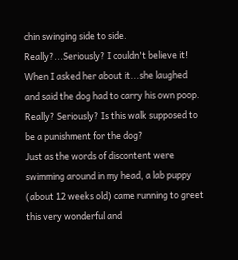chin swinging side to side. Really?...Seriously? I couldn't believe it! When I asked her about it...she laughed and said the dog had to carry his own poop. Really? Seriously? Is this walk supposed to be a punishment for the dog?
Just as the words of discontent were swimming around in my head, a lab puppy (about 12 weeks old) came running to greet this very wonderful and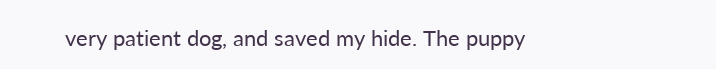very patient dog, and saved my hide. The puppy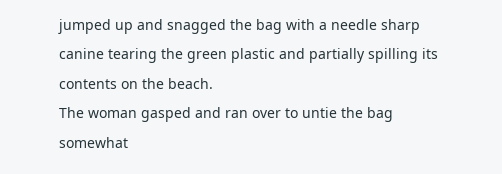jumped up and snagged the bag with a needle sharp canine tearing the green plastic and partially spilling its contents on the beach.
The woman gasped and ran over to untie the bag somewhat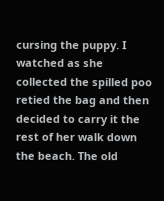cursing the puppy. I watched as she collected the spilled poo retied the bag and then decided to carry it the rest of her walk down the beach. The old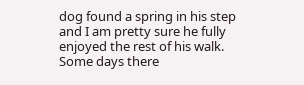dog found a spring in his step and I am pretty sure he fully enjoyed the rest of his walk. Some days there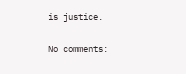is justice.

No comments: